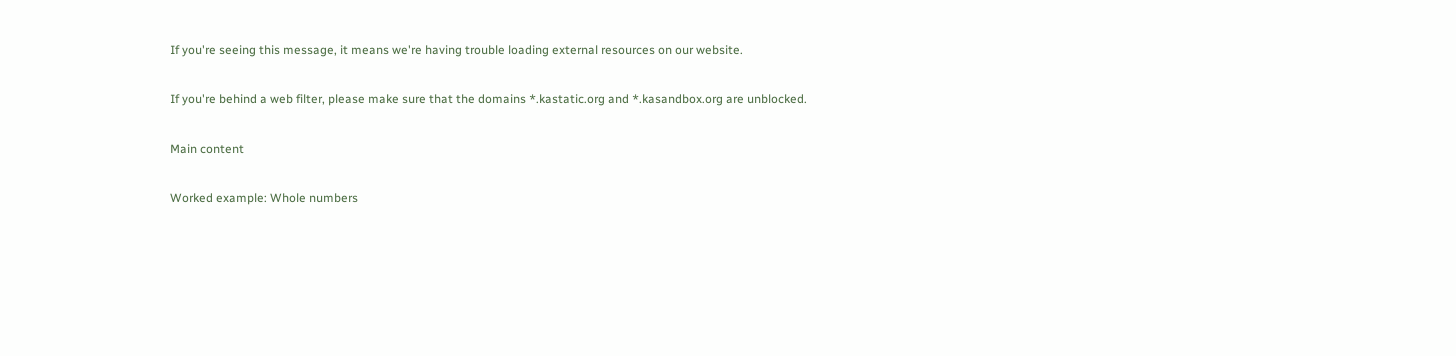If you're seeing this message, it means we're having trouble loading external resources on our website.

If you're behind a web filter, please make sure that the domains *.kastatic.org and *.kasandbox.org are unblocked.

Main content

Worked example: Whole numbers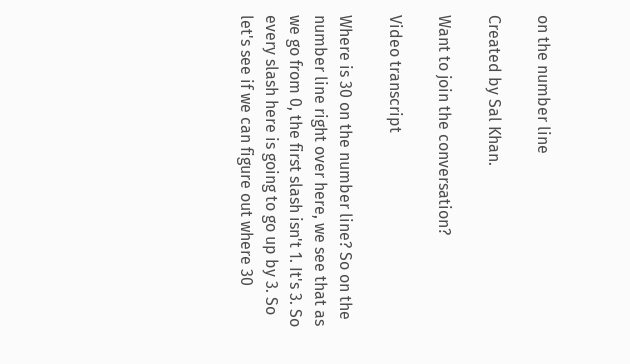on the number line

Created by Sal Khan.

Want to join the conversation?

Video transcript

Where is 30 on the number line? So on the number line right over here, we see that as we go from 0, the first slash isn't 1. It's 3. So every slash here is going to go up by 3. So let's see if we can figure out where 30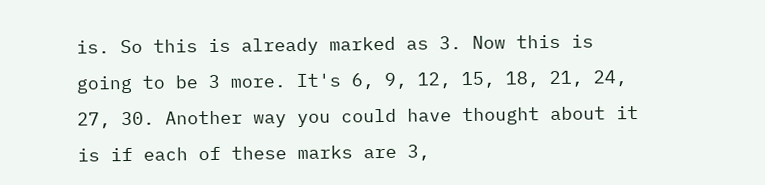is. So this is already marked as 3. Now this is going to be 3 more. It's 6, 9, 12, 15, 18, 21, 24, 27, 30. Another way you could have thought about it is if each of these marks are 3,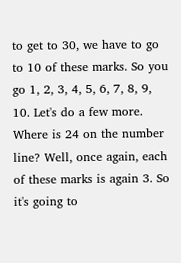to get to 30, we have to go to 10 of these marks. So you go 1, 2, 3, 4, 5, 6, 7, 8, 9, 10. Let's do a few more. Where is 24 on the number line? Well, once again, each of these marks is again 3. So it's going to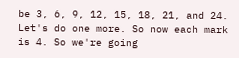be 3, 6, 9, 12, 15, 18, 21, and 24. Let's do one more. So now each mark is 4. So we're going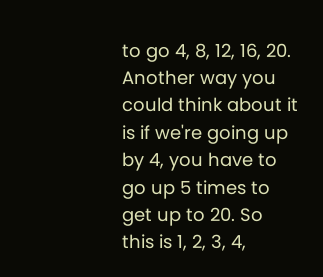to go 4, 8, 12, 16, 20. Another way you could think about it is if we're going up by 4, you have to go up 5 times to get up to 20. So this is 1, 2, 3, 4,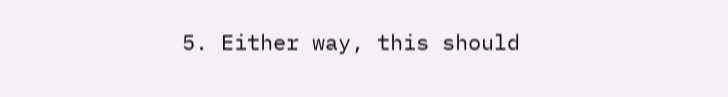5. Either way, this should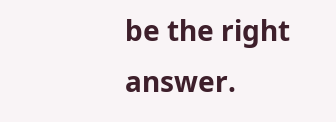be the right answer.